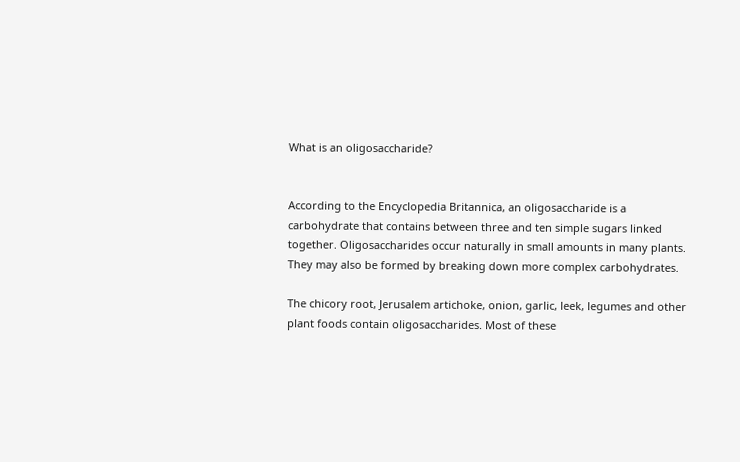What is an oligosaccharide?


According to the Encyclopedia Britannica, an oligosaccharide is a carbohydrate that contains between three and ten simple sugars linked together. Oligosaccharides occur naturally in small amounts in many plants. They may also be formed by breaking down more complex carbohydrates.

The chicory root, Jerusalem artichoke, onion, garlic, leek, legumes and other plant foods contain oligosaccharides. Most of these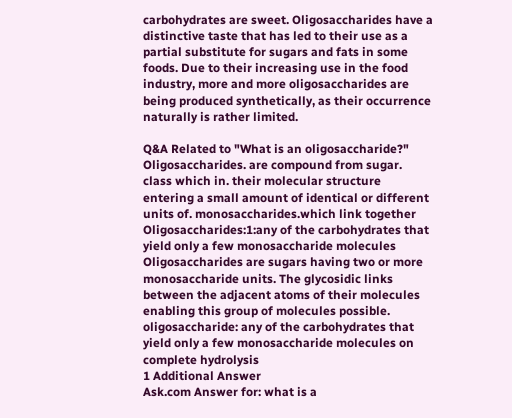carbohydrates are sweet. Oligosaccharides have a distinctive taste that has led to their use as a partial substitute for sugars and fats in some foods. Due to their increasing use in the food industry, more and more oligosaccharides are being produced synthetically, as their occurrence naturally is rather limited.

Q&A Related to "What is an oligosaccharide?"
Oligosaccharides. are compound from sugar. class which in. their molecular structure entering a small amount of identical or different units of. monosaccharides.which link together
Oligosaccharides:1:any of the carbohydrates that yield only a few monosaccharide molecules
Oligosaccharides are sugars having two or more monosaccharide units. The glycosidic links between the adjacent atoms of their molecules enabling this group of molecules possible.
oligosaccharide: any of the carbohydrates that yield only a few monosaccharide molecules on complete hydrolysis
1 Additional Answer
Ask.com Answer for: what is a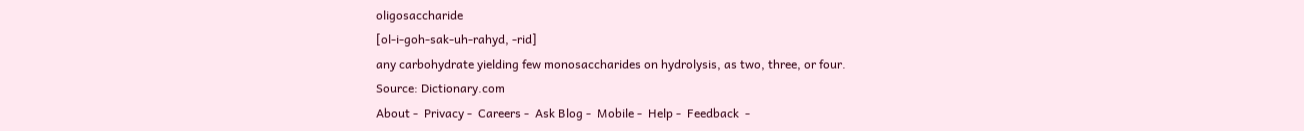oligosaccharide
[ol-i-goh-sak-uh-rahyd, -rid]
any carbohydrate yielding few monosaccharides on hydrolysis, as two, three, or four.
Source: Dictionary.com
About -  Privacy -  Careers -  Ask Blog -  Mobile -  Help -  Feedback  -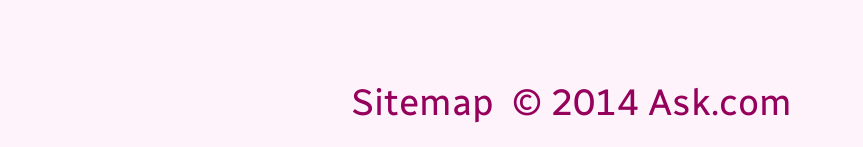Sitemap  © 2014 Ask.com